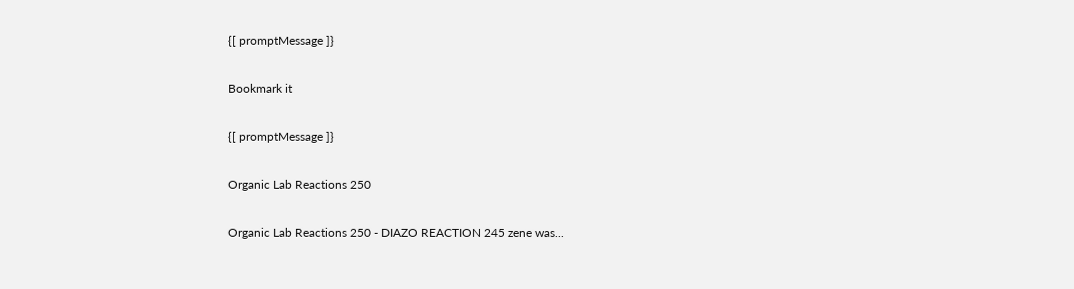{[ promptMessage ]}

Bookmark it

{[ promptMessage ]}

Organic Lab Reactions 250

Organic Lab Reactions 250 - DIAZO REACTION 245 zene was...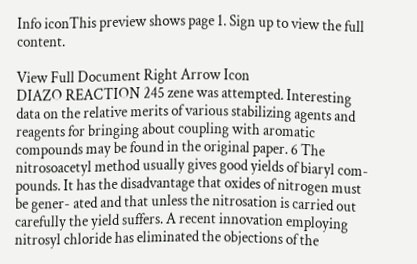Info iconThis preview shows page 1. Sign up to view the full content.

View Full Document Right Arrow Icon
DIAZO REACTION 245 zene was attempted. Interesting data on the relative merits of various stabilizing agents and reagents for bringing about coupling with aromatic compounds may be found in the original paper. 6 The nitrosoacetyl method usually gives good yields of biaryl com- pounds. It has the disadvantage that oxides of nitrogen must be gener- ated and that unless the nitrosation is carried out carefully the yield suffers. A recent innovation employing nitrosyl chloride has eliminated the objections of the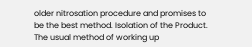older nitrosation procedure and promises to be the best method. Isolation of the Product. The usual method of working up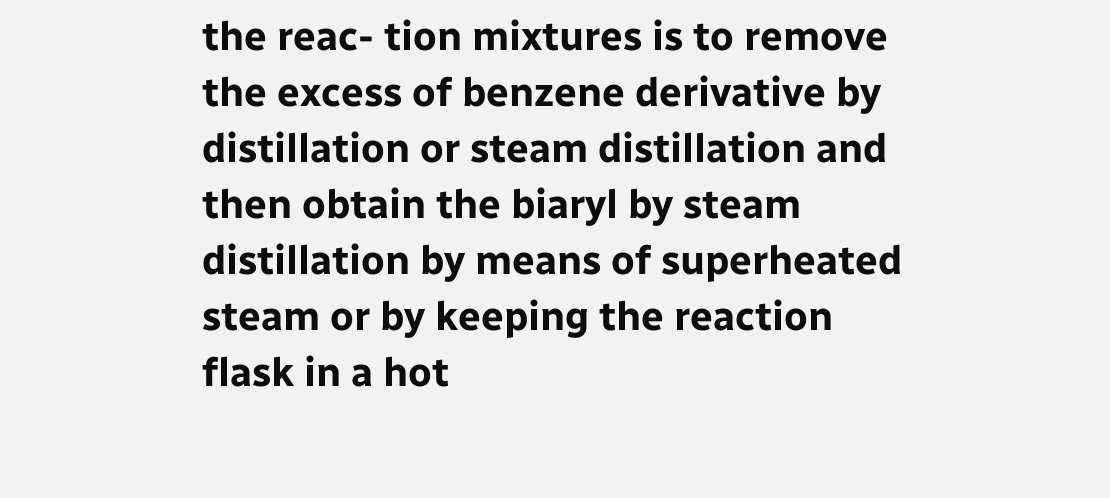the reac- tion mixtures is to remove the excess of benzene derivative by distillation or steam distillation and then obtain the biaryl by steam distillation by means of superheated steam or by keeping the reaction flask in a hot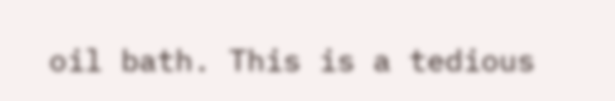oil bath. This is a tedious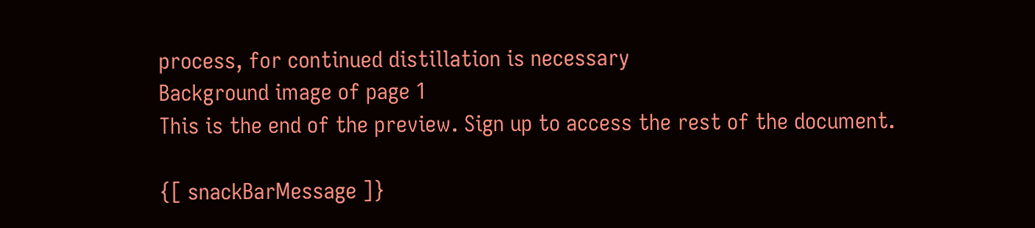process, for continued distillation is necessary
Background image of page 1
This is the end of the preview. Sign up to access the rest of the document.

{[ snackBarMessage ]}